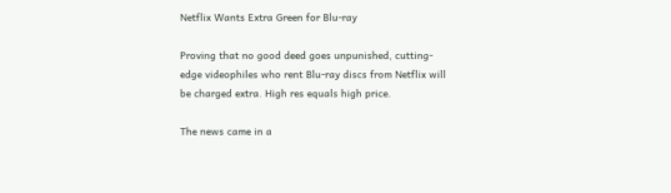Netflix Wants Extra Green for Blu-ray

Proving that no good deed goes unpunished, cutting-edge videophiles who rent Blu-ray discs from Netflix will be charged extra. High res equals high price.

The news came in a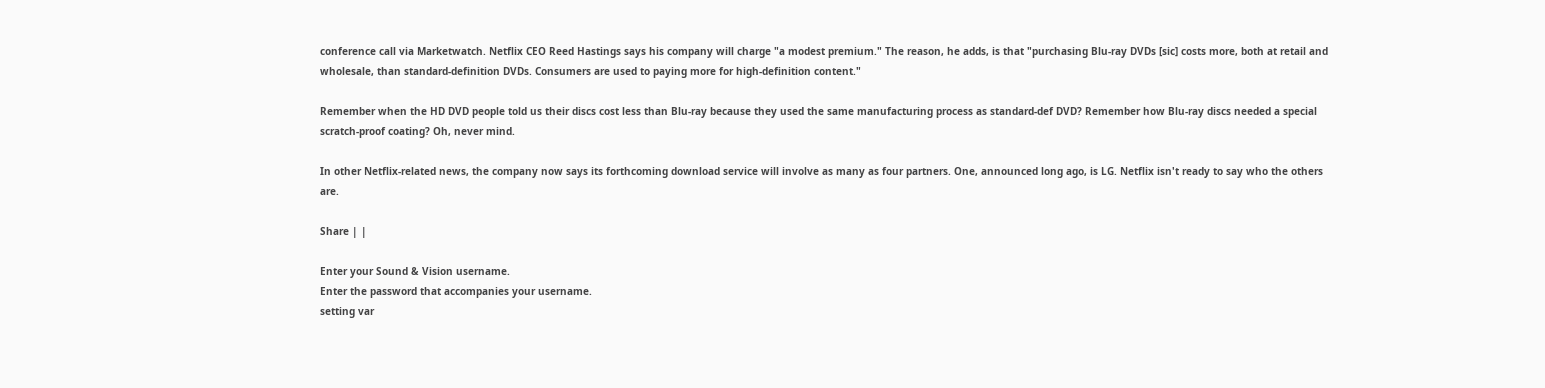conference call via Marketwatch. Netflix CEO Reed Hastings says his company will charge "a modest premium." The reason, he adds, is that "purchasing Blu-ray DVDs [sic] costs more, both at retail and wholesale, than standard-definition DVDs. Consumers are used to paying more for high-definition content."

Remember when the HD DVD people told us their discs cost less than Blu-ray because they used the same manufacturing process as standard-def DVD? Remember how Blu-ray discs needed a special scratch-proof coating? Oh, never mind.

In other Netflix-related news, the company now says its forthcoming download service will involve as many as four partners. One, announced long ago, is LG. Netflix isn't ready to say who the others are.

Share | |

Enter your Sound & Vision username.
Enter the password that accompanies your username.
setting var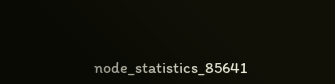node_statistics_85641